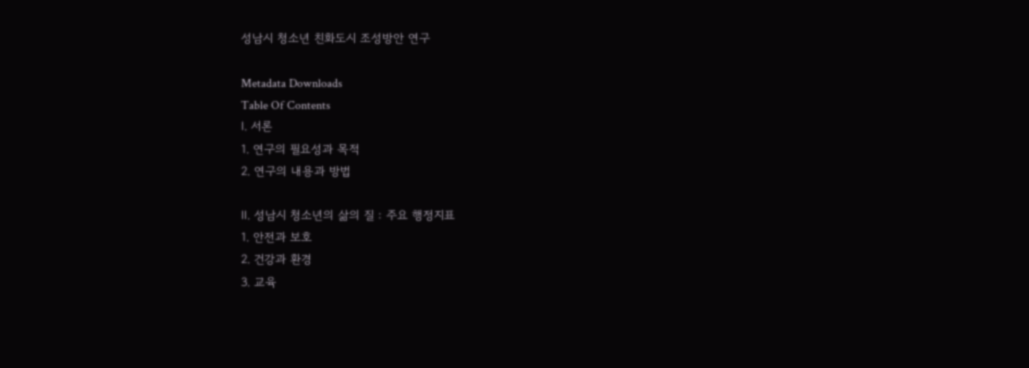성남시 청소년 친화도시 조성방안 연구

Metadata Downloads
Table Of Contents
Ⅰ. 서론
1. 연구의 필요성과 목적
2. 연구의 내용과 방법

Ⅱ. 성남시 청소년의 삶의 질 : 주요 행정지표
1. 안전과 보호
2. 건강과 환경
3. 교육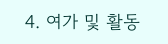4. 여가 및 활동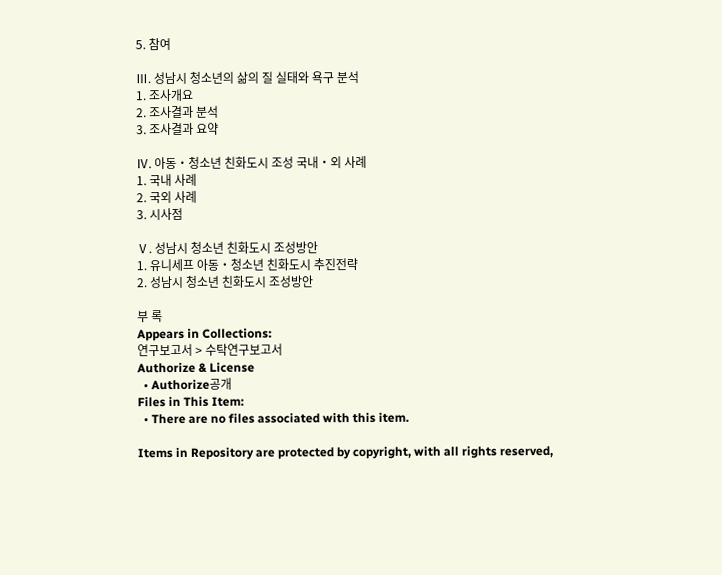5. 참여

Ⅲ. 성남시 청소년의 삶의 질 실태와 욕구 분석
1. 조사개요
2. 조사결과 분석
3. 조사결과 요약

Ⅳ. 아동・청소년 친화도시 조성 국내・외 사례
1. 국내 사례
2. 국외 사례
3. 시사점

Ⅴ. 성남시 청소년 친화도시 조성방안
1. 유니세프 아동・청소년 친화도시 추진전략
2. 성남시 청소년 친화도시 조성방안

부 록
Appears in Collections:
연구보고서 > 수탁연구보고서
Authorize & License
  • Authorize공개
Files in This Item:
  • There are no files associated with this item.

Items in Repository are protected by copyright, with all rights reserved,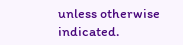unless otherwise indicated.